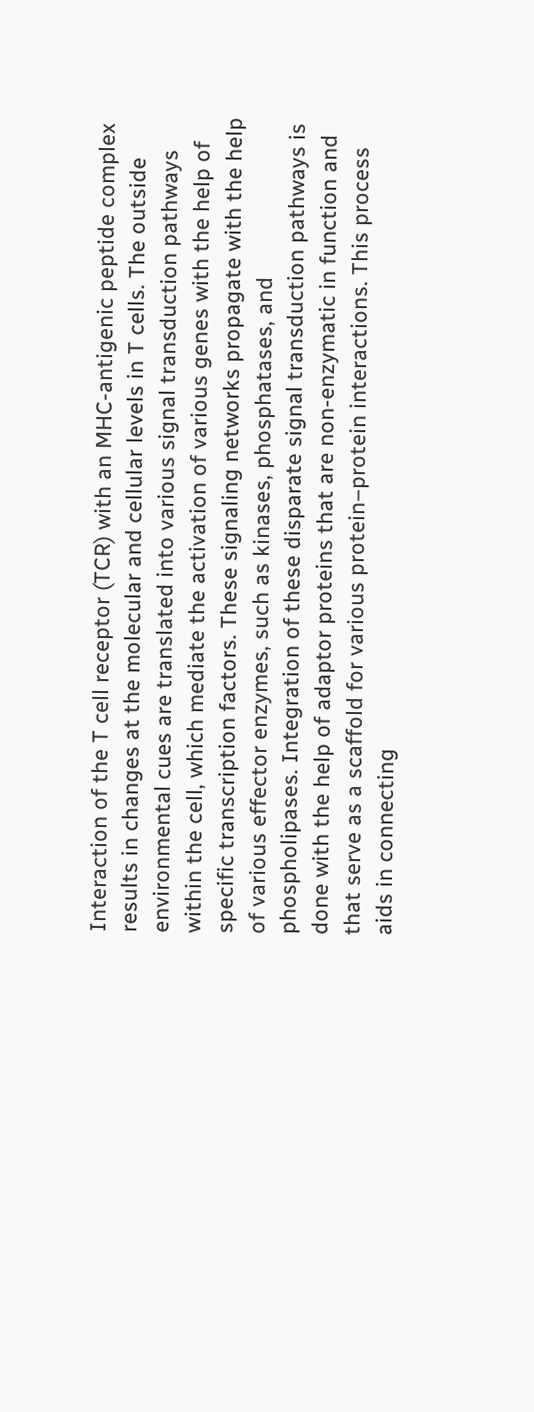Interaction of the T cell receptor (TCR) with an MHC-antigenic peptide complex results in changes at the molecular and cellular levels in T cells. The outside environmental cues are translated into various signal transduction pathways within the cell, which mediate the activation of various genes with the help of specific transcription factors. These signaling networks propagate with the help of various effector enzymes, such as kinases, phosphatases, and phospholipases. Integration of these disparate signal transduction pathways is done with the help of adaptor proteins that are non-enzymatic in function and that serve as a scaffold for various protein–protein interactions. This process aids in connecting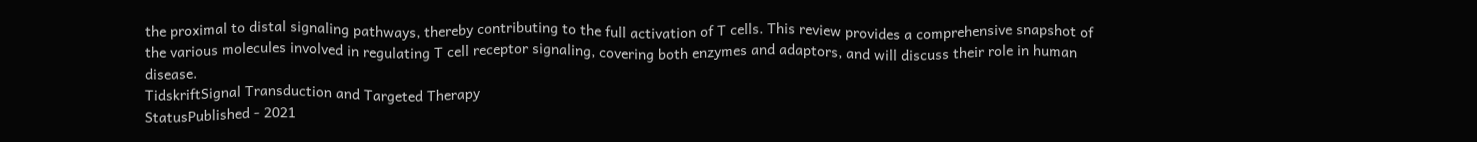the proximal to distal signaling pathways, thereby contributing to the full activation of T cells. This review provides a comprehensive snapshot of the various molecules involved in regulating T cell receptor signaling, covering both enzymes and adaptors, and will discuss their role in human disease.
TidskriftSignal Transduction and Targeted Therapy
StatusPublished - 2021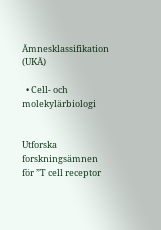Ämnesklassifikation (UKÄ)

  • Cell- och molekylärbiologi


Utforska forskningsämnen för ”T cell receptor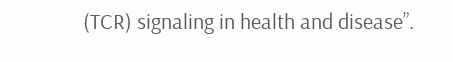(TCR) signaling in health and disease”.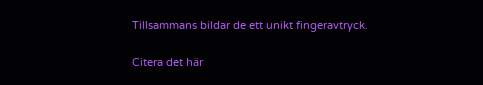Tillsammans bildar de ett unikt fingeravtryck.

Citera det här